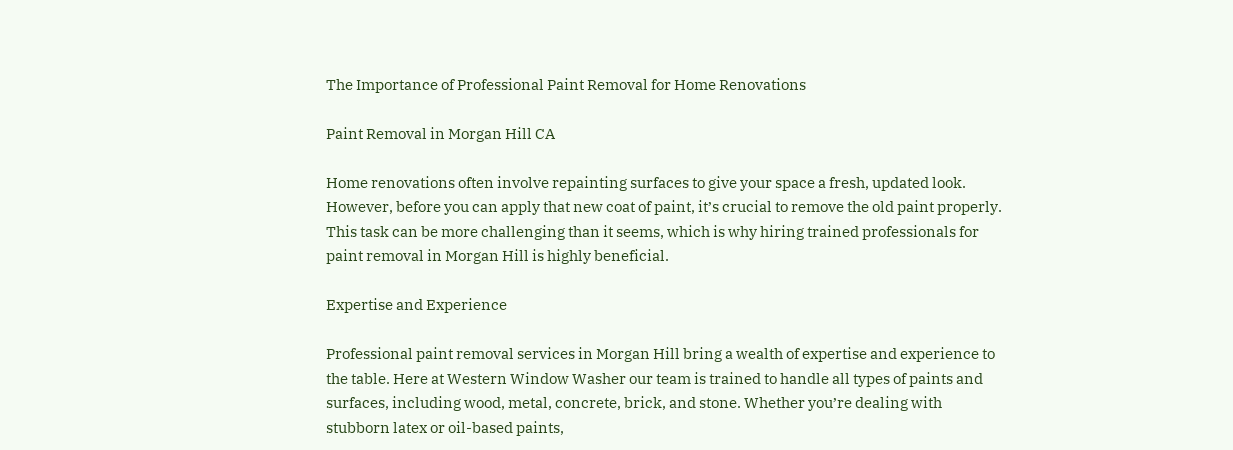The Importance of Professional Paint Removal for Home Renovations

Paint Removal in Morgan Hill CA

Home renovations often involve repainting surfaces to give your space a fresh, updated look. However, before you can apply that new coat of paint, it’s crucial to remove the old paint properly. This task can be more challenging than it seems, which is why hiring trained professionals for paint removal in Morgan Hill is highly beneficial.

Expertise and Experience

Professional paint removal services in Morgan Hill bring a wealth of expertise and experience to the table. Here at Western Window Washer our team is trained to handle all types of paints and surfaces, including wood, metal, concrete, brick, and stone. Whether you’re dealing with stubborn latex or oil-based paints,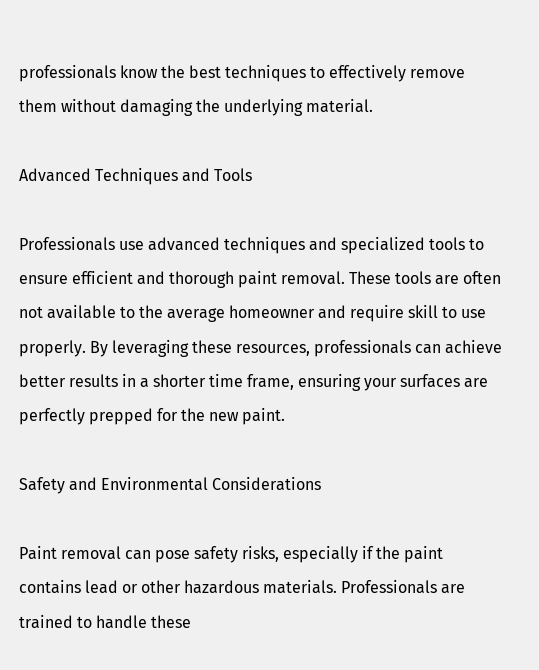professionals know the best techniques to effectively remove them without damaging the underlying material.

Advanced Techniques and Tools

Professionals use advanced techniques and specialized tools to ensure efficient and thorough paint removal. These tools are often not available to the average homeowner and require skill to use properly. By leveraging these resources, professionals can achieve better results in a shorter time frame, ensuring your surfaces are perfectly prepped for the new paint.

Safety and Environmental Considerations

Paint removal can pose safety risks, especially if the paint contains lead or other hazardous materials. Professionals are trained to handle these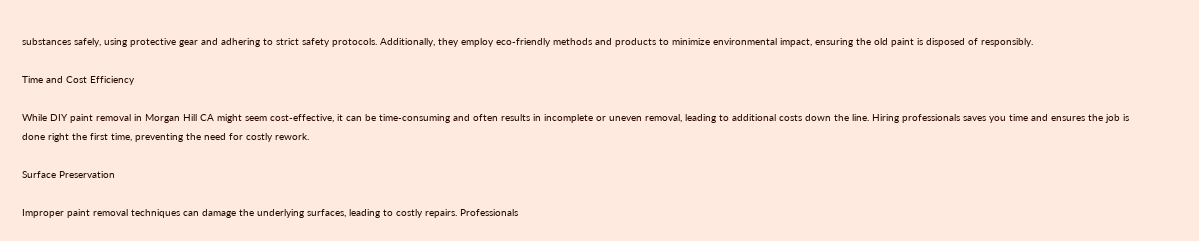substances safely, using protective gear and adhering to strict safety protocols. Additionally, they employ eco-friendly methods and products to minimize environmental impact, ensuring the old paint is disposed of responsibly.

Time and Cost Efficiency

While DIY paint removal in Morgan Hill CA might seem cost-effective, it can be time-consuming and often results in incomplete or uneven removal, leading to additional costs down the line. Hiring professionals saves you time and ensures the job is done right the first time, preventing the need for costly rework.

Surface Preservation

Improper paint removal techniques can damage the underlying surfaces, leading to costly repairs. Professionals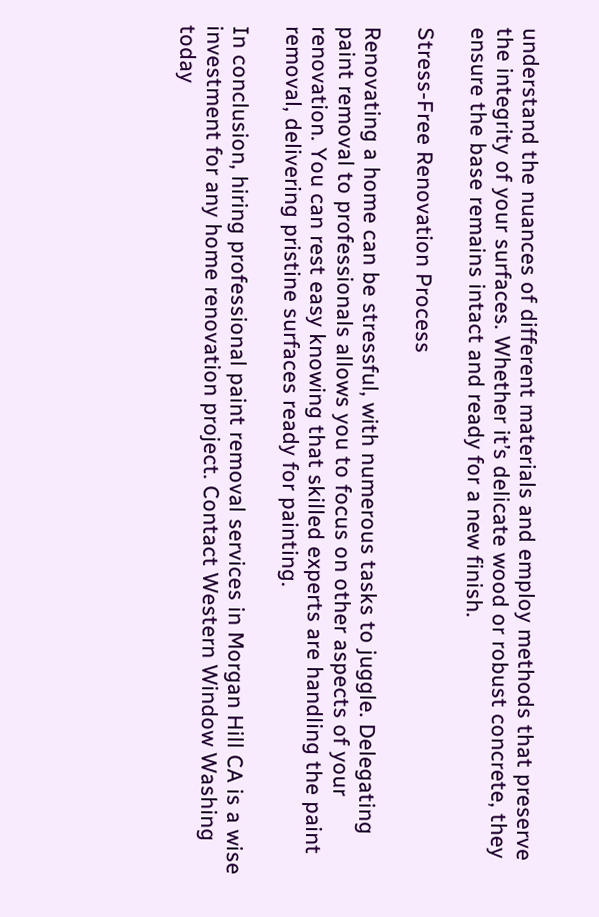understand the nuances of different materials and employ methods that preserve the integrity of your surfaces. Whether it’s delicate wood or robust concrete, they ensure the base remains intact and ready for a new finish.

Stress-Free Renovation Process

Renovating a home can be stressful, with numerous tasks to juggle. Delegating paint removal to professionals allows you to focus on other aspects of your renovation. You can rest easy knowing that skilled experts are handling the paint removal, delivering pristine surfaces ready for painting.

In conclusion, hiring professional paint removal services in Morgan Hill CA is a wise investment for any home renovation project. Contact Western Window Washing today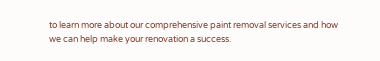to learn more about our comprehensive paint removal services and how we can help make your renovation a success.